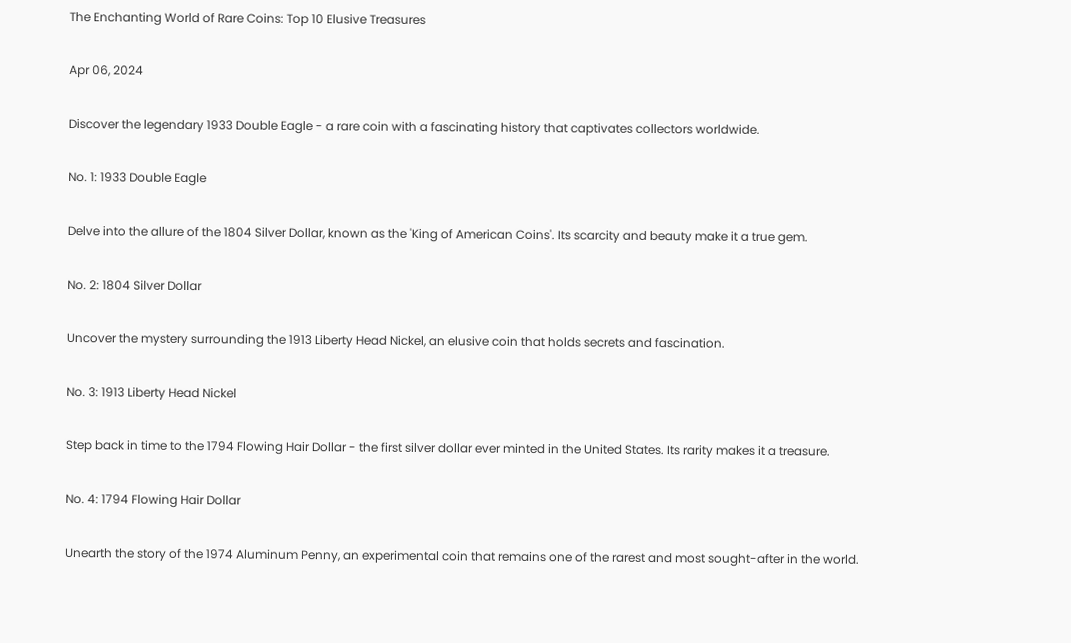The Enchanting World of Rare Coins: Top 10 Elusive Treasures

Apr 06, 2024

Discover the legendary 1933 Double Eagle - a rare coin with a fascinating history that captivates collectors worldwide.

No. 1: 1933 Double Eagle

Delve into the allure of the 1804 Silver Dollar, known as the 'King of American Coins'. Its scarcity and beauty make it a true gem.

No. 2: 1804 Silver Dollar

Uncover the mystery surrounding the 1913 Liberty Head Nickel, an elusive coin that holds secrets and fascination.

No. 3: 1913 Liberty Head Nickel

Step back in time to the 1794 Flowing Hair Dollar - the first silver dollar ever minted in the United States. Its rarity makes it a treasure.

No. 4: 1794 Flowing Hair Dollar

Unearth the story of the 1974 Aluminum Penny, an experimental coin that remains one of the rarest and most sought-after in the world.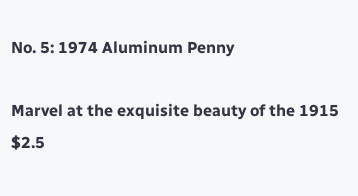No. 5: 1974 Aluminum Penny

Marvel at the exquisite beauty of the 1915 $2.5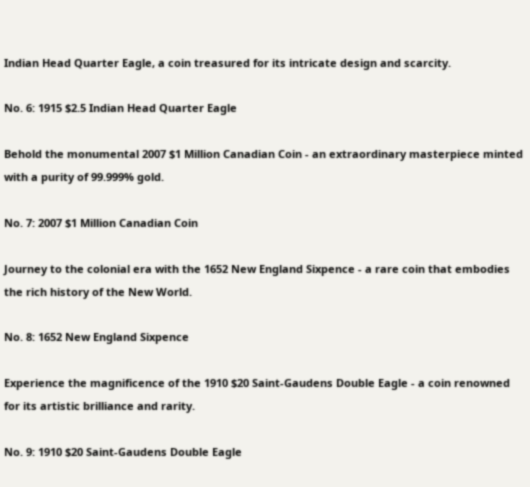Indian Head Quarter Eagle, a coin treasured for its intricate design and scarcity.

No. 6: 1915 $2.5 Indian Head Quarter Eagle

Behold the monumental 2007 $1 Million Canadian Coin - an extraordinary masterpiece minted with a purity of 99.999% gold.

No. 7: 2007 $1 Million Canadian Coin

Journey to the colonial era with the 1652 New England Sixpence - a rare coin that embodies the rich history of the New World.

No. 8: 1652 New England Sixpence

Experience the magnificence of the 1910 $20 Saint-Gaudens Double Eagle - a coin renowned for its artistic brilliance and rarity.

No. 9: 1910 $20 Saint-Gaudens Double Eagle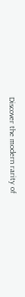Discover the modern rarity of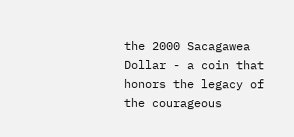the 2000 Sacagawea Dollar - a coin that honors the legacy of the courageous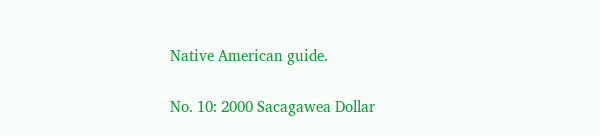Native American guide.

No. 10: 2000 Sacagawea Dollar